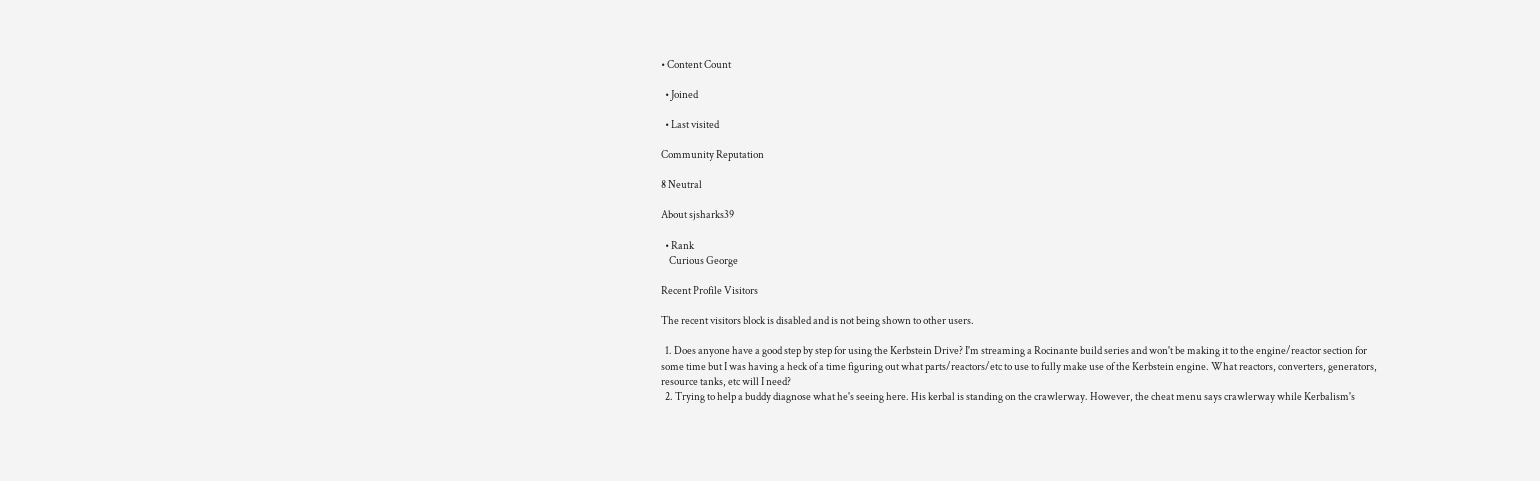• Content Count

  • Joined

  • Last visited

Community Reputation

8 Neutral

About sjsharks39

  • Rank
    Curious George

Recent Profile Visitors

The recent visitors block is disabled and is not being shown to other users.

  1. Does anyone have a good step by step for using the Kerbstein Drive? I'm streaming a Rocinante build series and won't be making it to the engine/reactor section for some time but I was having a heck of a time figuring out what parts/reactors/etc to use to fully make use of the Kerbstein engine. What reactors, converters, generators, resource tanks, etc will I need?
  2. Trying to help a buddy diagnose what he's seeing here. His kerbal is standing on the crawlerway. However, the cheat menu says crawlerway while Kerbalism's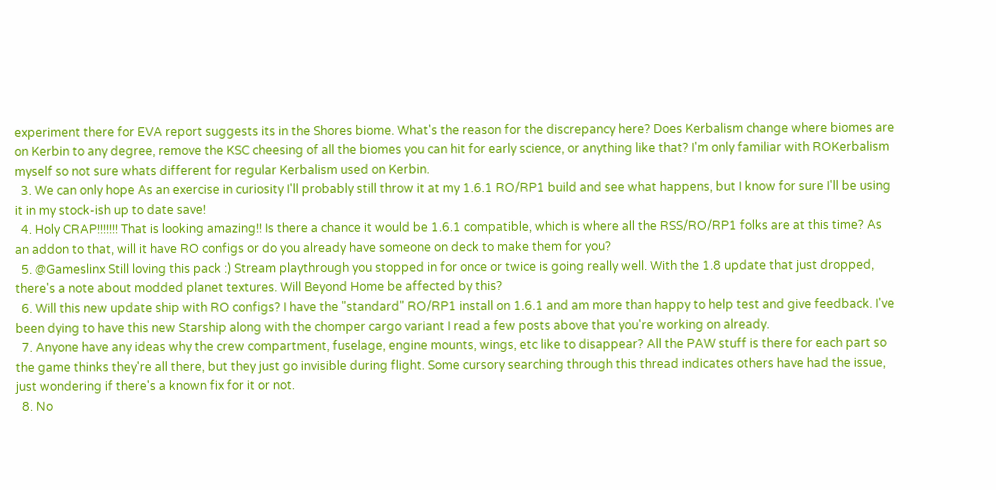experiment there for EVA report suggests its in the Shores biome. What's the reason for the discrepancy here? Does Kerbalism change where biomes are on Kerbin to any degree, remove the KSC cheesing of all the biomes you can hit for early science, or anything like that? I'm only familiar with ROKerbalism myself so not sure whats different for regular Kerbalism used on Kerbin.
  3. We can only hope As an exercise in curiosity I'll probably still throw it at my 1.6.1 RO/RP1 build and see what happens, but I know for sure I'll be using it in my stock-ish up to date save!
  4. Holy CRAP!!!!!!! That is looking amazing!! Is there a chance it would be 1.6.1 compatible, which is where all the RSS/RO/RP1 folks are at this time? As an addon to that, will it have RO configs or do you already have someone on deck to make them for you?
  5. @Gameslinx Still loving this pack :) Stream playthrough you stopped in for once or twice is going really well. With the 1.8 update that just dropped, there's a note about modded planet textures. Will Beyond Home be affected by this?
  6. Will this new update ship with RO configs? I have the "standard" RO/RP1 install on 1.6.1 and am more than happy to help test and give feedback. I've been dying to have this new Starship along with the chomper cargo variant I read a few posts above that you're working on already.
  7. Anyone have any ideas why the crew compartment, fuselage, engine mounts, wings, etc like to disappear? All the PAW stuff is there for each part so the game thinks they're all there, but they just go invisible during flight. Some cursory searching through this thread indicates others have had the issue, just wondering if there's a known fix for it or not.
  8. No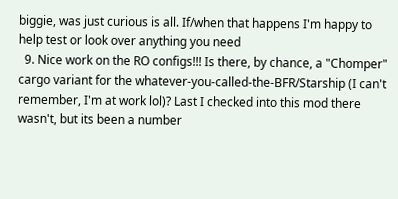biggie, was just curious is all. If/when that happens I'm happy to help test or look over anything you need
  9. Nice work on the RO configs!!! Is there, by chance, a "Chomper" cargo variant for the whatever-you-called-the-BFR/Starship (I can't remember, I'm at work lol)? Last I checked into this mod there wasn't, but its been a number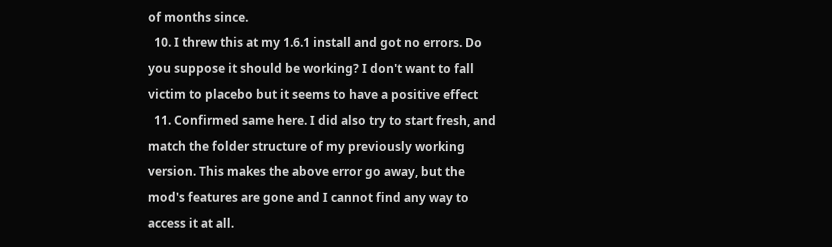of months since.
  10. I threw this at my 1.6.1 install and got no errors. Do you suppose it should be working? I don't want to fall victim to placebo but it seems to have a positive effect
  11. Confirmed same here. I did also try to start fresh, and match the folder structure of my previously working version. This makes the above error go away, but the mod's features are gone and I cannot find any way to access it at all.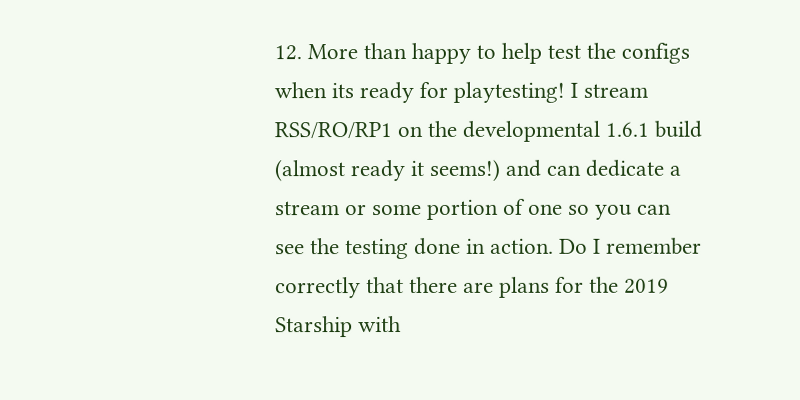12. More than happy to help test the configs when its ready for playtesting! I stream RSS/RO/RP1 on the developmental 1.6.1 build (almost ready it seems!) and can dedicate a stream or some portion of one so you can see the testing done in action. Do I remember correctly that there are plans for the 2019 Starship with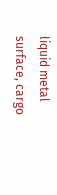liquid metal surface, cargo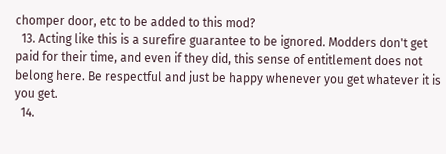chomper door, etc to be added to this mod?
  13. Acting like this is a surefire guarantee to be ignored. Modders don't get paid for their time, and even if they did, this sense of entitlement does not belong here. Be respectful and just be happy whenever you get whatever it is you get.
  14.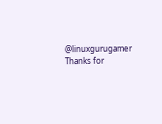@linuxgurugamer Thanks for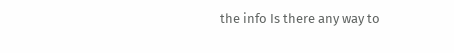the info Is there any way to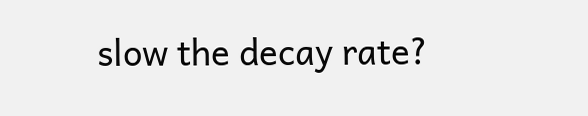slow the decay rate?